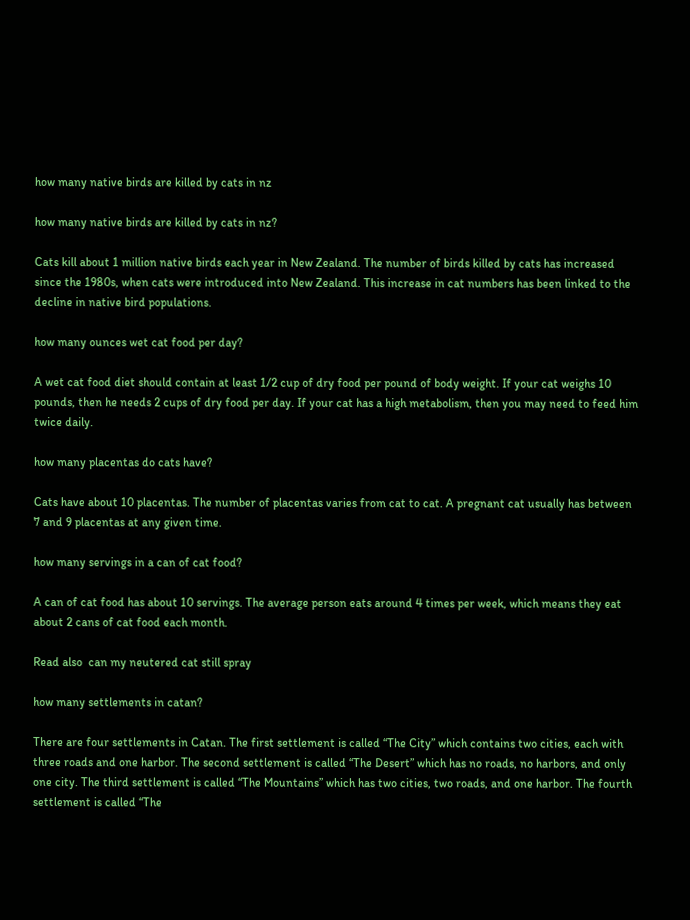how many native birds are killed by cats in nz

how many native birds are killed by cats in nz?

Cats kill about 1 million native birds each year in New Zealand. The number of birds killed by cats has increased since the 1980s, when cats were introduced into New Zealand. This increase in cat numbers has been linked to the decline in native bird populations.

how many ounces wet cat food per day?

A wet cat food diet should contain at least 1/2 cup of dry food per pound of body weight. If your cat weighs 10 pounds, then he needs 2 cups of dry food per day. If your cat has a high metabolism, then you may need to feed him twice daily.

how many placentas do cats have?

Cats have about 10 placentas. The number of placentas varies from cat to cat. A pregnant cat usually has between 7 and 9 placentas at any given time.

how many servings in a can of cat food?

A can of cat food has about 10 servings. The average person eats around 4 times per week, which means they eat about 2 cans of cat food each month.

Read also  can my neutered cat still spray

how many settlements in catan?

There are four settlements in Catan. The first settlement is called “The City” which contains two cities, each with three roads and one harbor. The second settlement is called “The Desert” which has no roads, no harbors, and only one city. The third settlement is called “The Mountains” which has two cities, two roads, and one harbor. The fourth settlement is called “The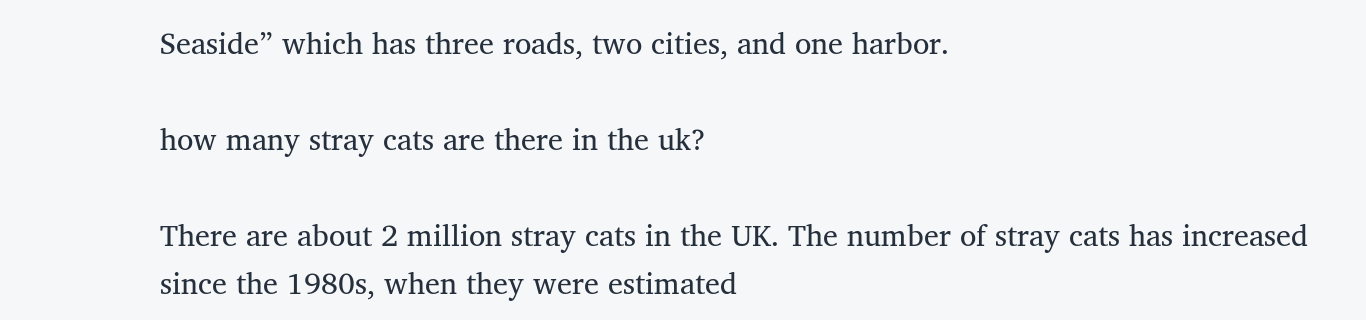Seaside” which has three roads, two cities, and one harbor.

how many stray cats are there in the uk?

There are about 2 million stray cats in the UK. The number of stray cats has increased since the 1980s, when they were estimated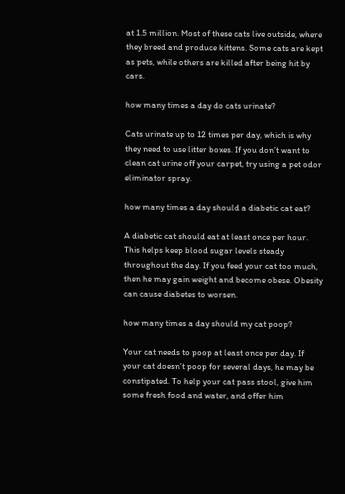at 1.5 million. Most of these cats live outside, where they breed and produce kittens. Some cats are kept as pets, while others are killed after being hit by cars.

how many times a day do cats urinate?

Cats urinate up to 12 times per day, which is why they need to use litter boxes. If you don’t want to clean cat urine off your carpet, try using a pet odor eliminator spray.

how many times a day should a diabetic cat eat?

A diabetic cat should eat at least once per hour. This helps keep blood sugar levels steady throughout the day. If you feed your cat too much, then he may gain weight and become obese. Obesity can cause diabetes to worsen.

how many times a day should my cat poop?

Your cat needs to poop at least once per day. If your cat doesn’t poop for several days, he may be constipated. To help your cat pass stool, give him some fresh food and water, and offer him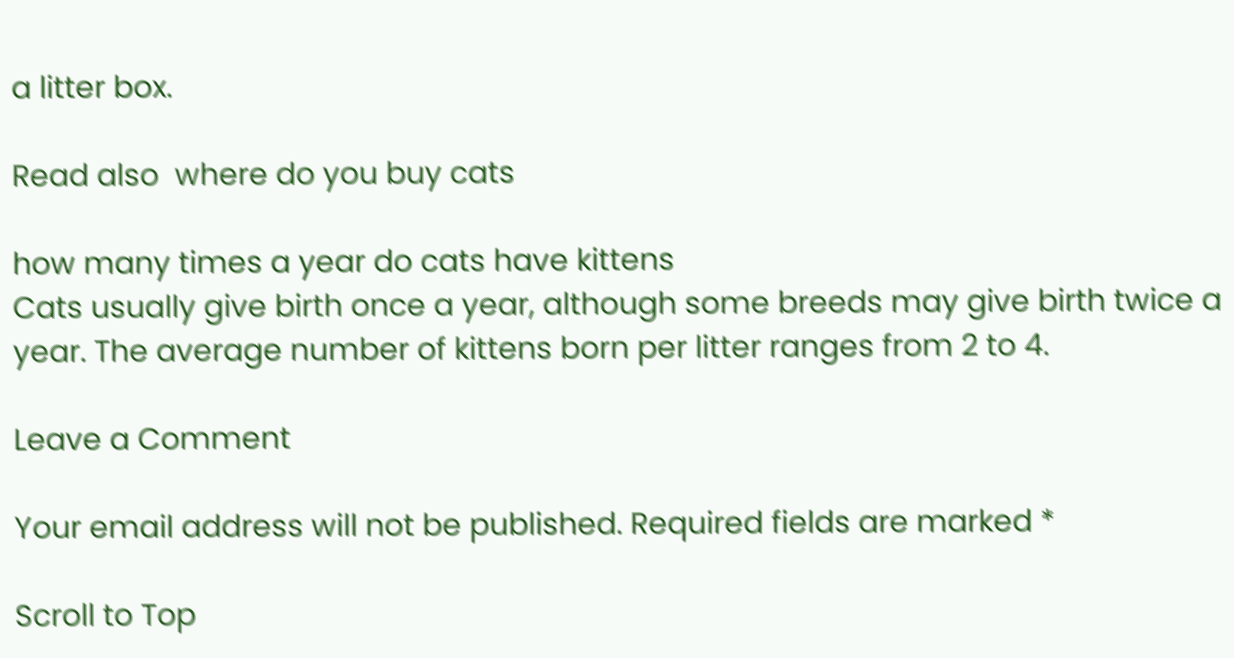a litter box.

Read also  where do you buy cats

how many times a year do cats have kittens
Cats usually give birth once a year, although some breeds may give birth twice a year. The average number of kittens born per litter ranges from 2 to 4.

Leave a Comment

Your email address will not be published. Required fields are marked *

Scroll to Top